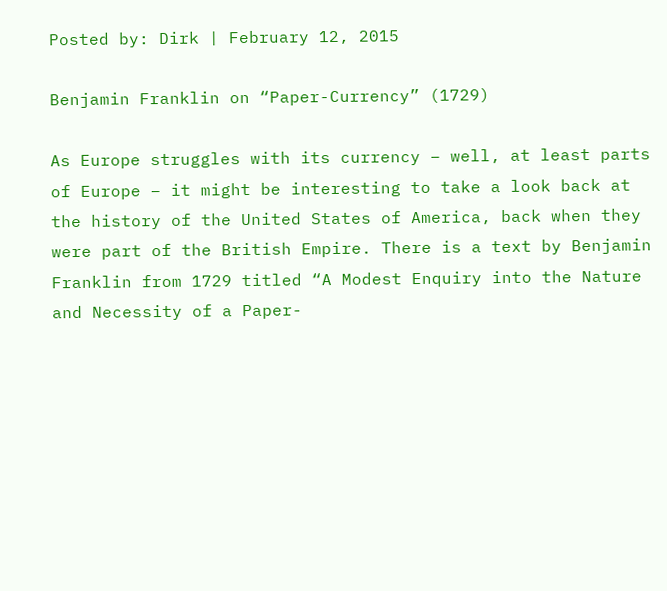Posted by: Dirk | February 12, 2015

Benjamin Franklin on “Paper-Currency” (1729)

As Europe struggles with its currency – well, at least parts of Europe – it might be interesting to take a look back at the history of the United States of America, back when they were part of the British Empire. There is a text by Benjamin Franklin from 1729 titled “A Modest Enquiry into the Nature and Necessity of a Paper-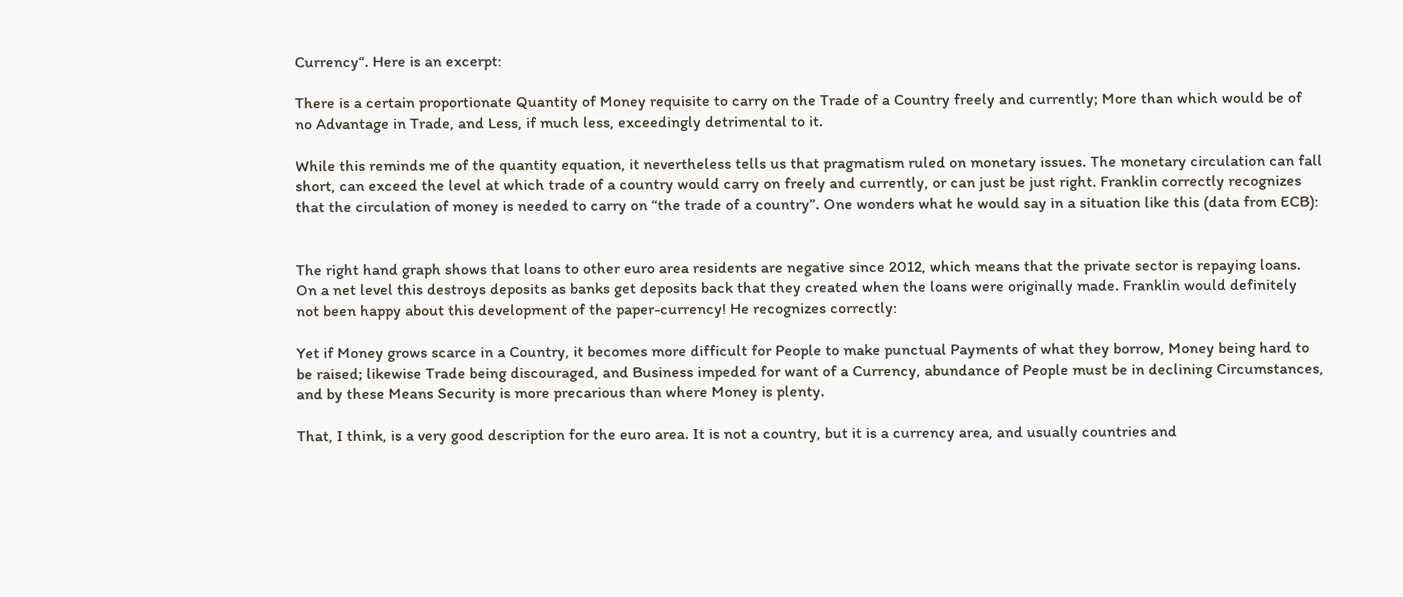Currency“. Here is an excerpt:

There is a certain proportionate Quantity of Money requisite to carry on the Trade of a Country freely and currently; More than which would be of no Advantage in Trade, and Less, if much less, exceedingly detrimental to it.

While this reminds me of the quantity equation, it nevertheless tells us that pragmatism ruled on monetary issues. The monetary circulation can fall short, can exceed the level at which trade of a country would carry on freely and currently, or can just be just right. Franklin correctly recognizes that the circulation of money is needed to carry on “the trade of a country”. One wonders what he would say in a situation like this (data from ECB):


The right hand graph shows that loans to other euro area residents are negative since 2012, which means that the private sector is repaying loans. On a net level this destroys deposits as banks get deposits back that they created when the loans were originally made. Franklin would definitely not been happy about this development of the paper-currency! He recognizes correctly:

Yet if Money grows scarce in a Country, it becomes more difficult for People to make punctual Payments of what they borrow, Money being hard to be raised; likewise Trade being discouraged, and Business impeded for want of a Currency, abundance of People must be in declining Circumstances, and by these Means Security is more precarious than where Money is plenty.

That, I think, is a very good description for the euro area. It is not a country, but it is a currency area, and usually countries and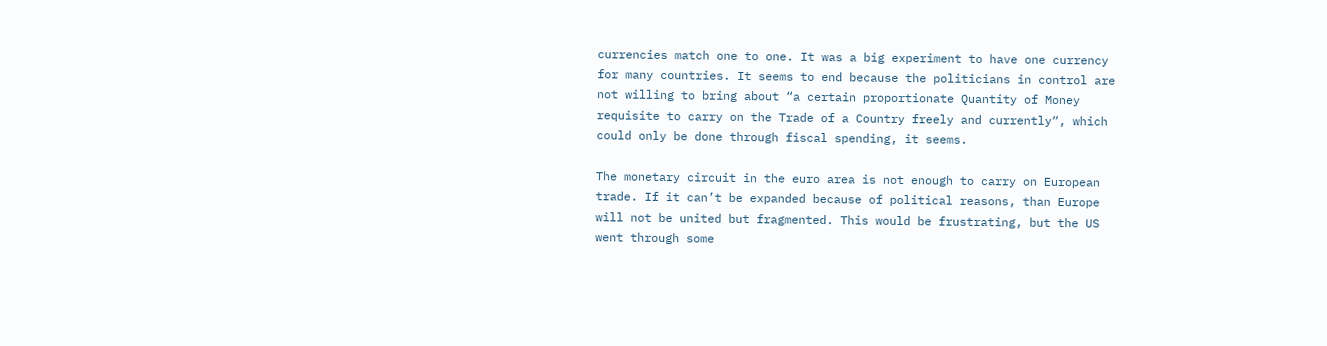currencies match one to one. It was a big experiment to have one currency for many countries. It seems to end because the politicians in control are not willing to bring about “a certain proportionate Quantity of Money requisite to carry on the Trade of a Country freely and currently“, which could only be done through fiscal spending, it seems.

The monetary circuit in the euro area is not enough to carry on European trade. If it can’t be expanded because of political reasons, than Europe will not be united but fragmented. This would be frustrating, but the US went through some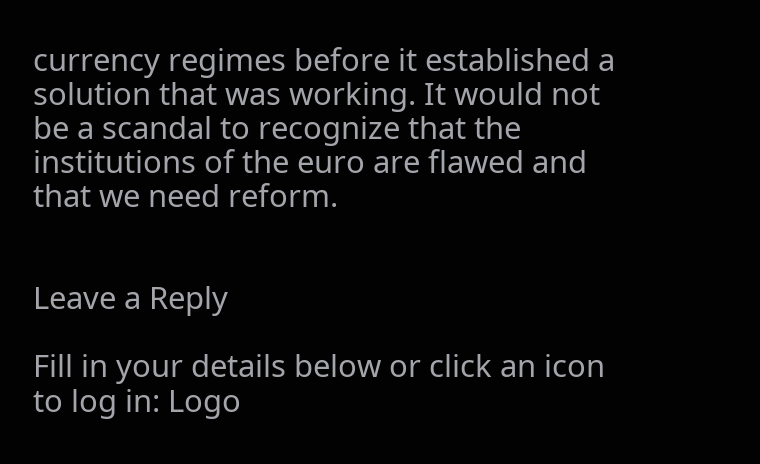currency regimes before it established a solution that was working. It would not be a scandal to recognize that the institutions of the euro are flawed and that we need reform.


Leave a Reply

Fill in your details below or click an icon to log in: Logo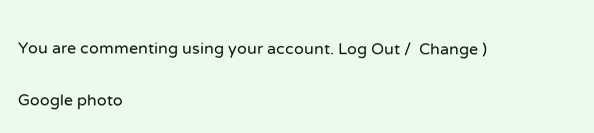You are commenting using your account. Log Out /  Change )

Google photo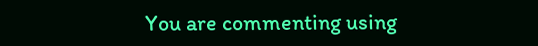You are commenting using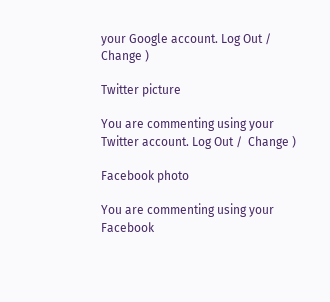your Google account. Log Out /  Change )

Twitter picture

You are commenting using your Twitter account. Log Out /  Change )

Facebook photo

You are commenting using your Facebook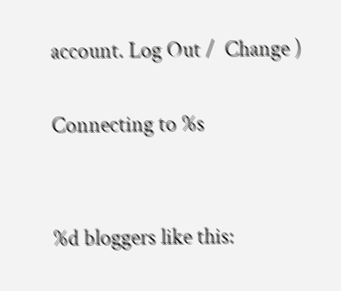account. Log Out /  Change )

Connecting to %s


%d bloggers like this: